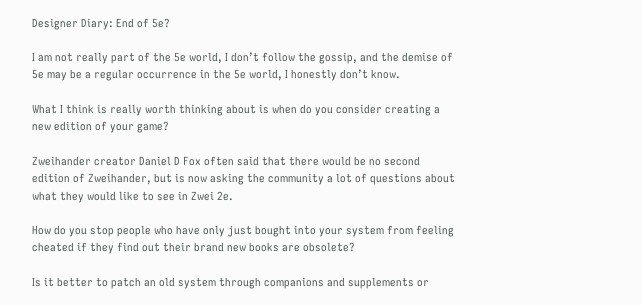Designer Diary: End of 5e?

I am not really part of the 5e world, I don’t follow the gossip, and the demise of 5e may be a regular occurrence in the 5e world, I honestly don’t know.

What I think is really worth thinking about is when do you consider creating a new edition of your game?

Zweihander creator Daniel D Fox often said that there would be no second edition of Zweihander, but is now asking the community a lot of questions about what they would like to see in Zwei 2e.

How do you stop people who have only just bought into your system from feeling cheated if they find out their brand new books are obsolete?

Is it better to patch an old system through companions and supplements or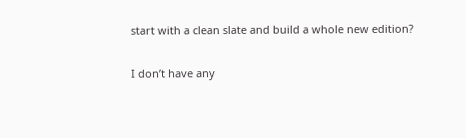start with a clean slate and build a whole new edition?

I don’t have any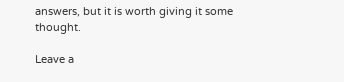answers, but it is worth giving it some thought.

Leave a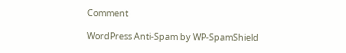Comment

WordPress Anti-Spam by WP-SpamShield